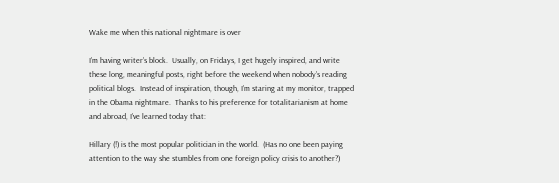Wake me when this national nightmare is over

I’m having writer’s block.  Usually, on Fridays, I get hugely inspired, and write these long, meaningful posts, right before the weekend when nobody’s reading political blogs.  Instead of inspiration, though, I’m staring at my monitor, trapped in the Obama nightmare.  Thanks to his preference for totalitarianism at home and abroad, I’ve learned today that:

Hillary (!) is the most popular politician in the world.  (Has no one been paying attention to the way she stumbles from one foreign policy crisis to another?)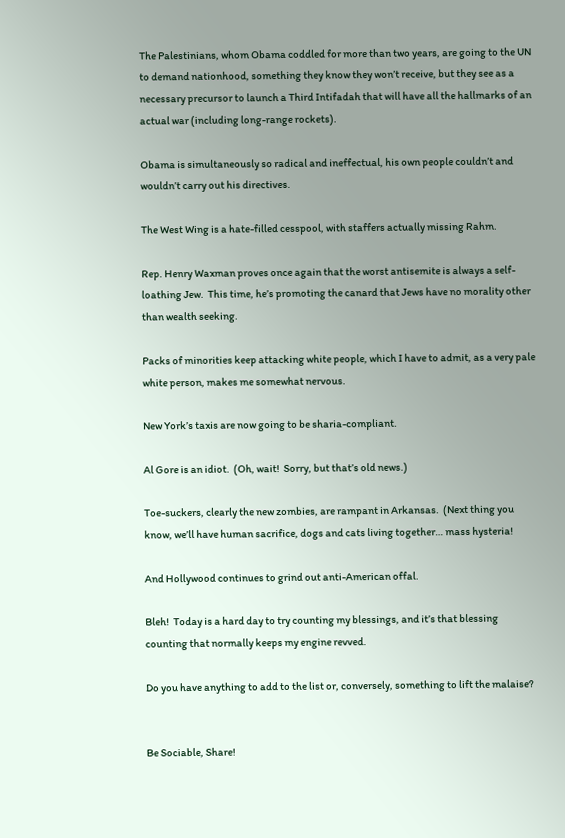The Palestinians, whom Obama coddled for more than two years, are going to the UN to demand nationhood, something they know they won’t receive, but they see as a necessary precursor to launch a Third Intifadah that will have all the hallmarks of an actual war (including long-range rockets).

Obama is simultaneously so radical and ineffectual, his own people couldn’t and wouldn’t carry out his directives.

The West Wing is a hate-filled cesspool, with staffers actually missing Rahm.

Rep. Henry Waxman proves once again that the worst antisemite is always a self-loathing Jew.  This time, he’s promoting the canard that Jews have no morality other than wealth seeking.

Packs of minorities keep attacking white people, which I have to admit, as a very pale white person, makes me somewhat nervous.

New York’s taxis are now going to be sharia-compliant.

Al Gore is an idiot.  (Oh, wait!  Sorry, but that’s old news.)

Toe-suckers, clearly the new zombies, are rampant in Arkansas.  (Next thing you know, we’ll have human sacrifice, dogs and cats living together… mass hysteria!

And Hollywood continues to grind out anti-American offal.

Bleh!  Today is a hard day to try counting my blessings, and it’s that blessing counting that normally keeps my engine revved.

Do you have anything to add to the list or, conversely, something to lift the malaise?


Be Sociable, Share!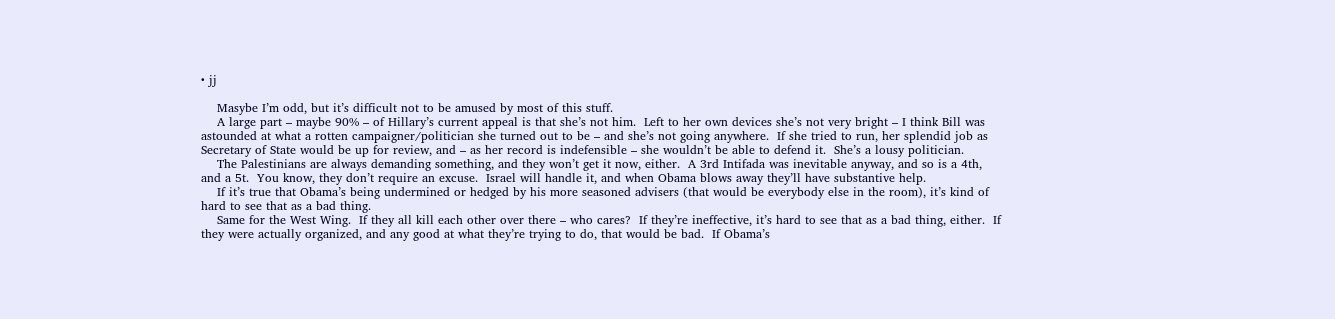• jj

    Masybe I’m odd, but it’s difficult not to be amused by most of this stuff.
    A large part – maybe 90% – of Hillary’s current appeal is that she’s not him.  Left to her own devices she’s not very bright – I think Bill was astounded at what a rotten campaigner/politician she turned out to be – and she’s not going anywhere.  If she tried to run, her splendid job as Secretary of State would be up for review, and – as her record is indefensible – she wouldn’t be able to defend it.  She’s a lousy politician.
    The Palestinians are always demanding something, and they won’t get it now, either.  A 3rd Intifada was inevitable anyway, and so is a 4th, and a 5t.  You know, they don’t require an excuse.  Israel will handle it, and when Obama blows away they’ll have substantive help.
    If it’s true that Obama’s being undermined or hedged by his more seasoned advisers (that would be everybody else in the room), it’s kind of hard to see that as a bad thing.
    Same for the West Wing.  If they all kill each other over there – who cares?  If they’re ineffective, it’s hard to see that as a bad thing, either.  If they were actually organized, and any good at what they’re trying to do, that would be bad.  If Obama’s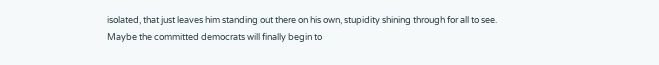isolated, that just leaves him standing out there on his own, stupidity shining through for all to see.  Maybe the committed democrats will finally begin to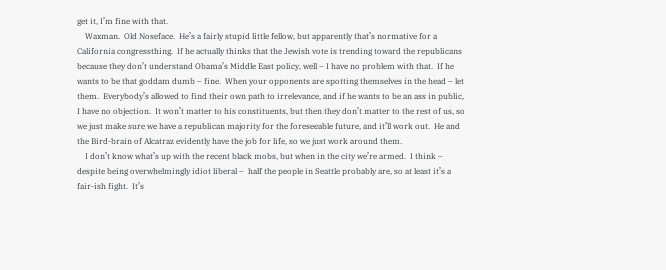get it, I’m fine with that.
    Waxman.  Old Noseface.  He’s a fairly stupid little fellow, but apparently that’s normative for a California congressthing.  If he actually thinks that the Jewish vote is trending toward the republicans because they don’t understand Obama’s Middle East policy, well – I have no problem with that.  If he wants to be that goddam dumb – fine.  When your opponents are spotting themselves in the head – let them.  Everybody’s allowed to find their own path to irrelevance, and if he wants to be an ass in public, I have no objection.  It won’t matter to his constituents, but then they don’t matter to the rest of us, so we just make sure we have a republican majority for the foreseeable future, and it’ll work out.  He and the Bird-brain of Alcatraz evidently have the job for life, so we just work around them.
    I don’t know what’s up with the recent black mobs, but when in the city we’re armed.  I think – despite being overwhelmingly idiot liberal –  half the people in Seattle probably are, so at least it’s a fair-ish fight.  It’s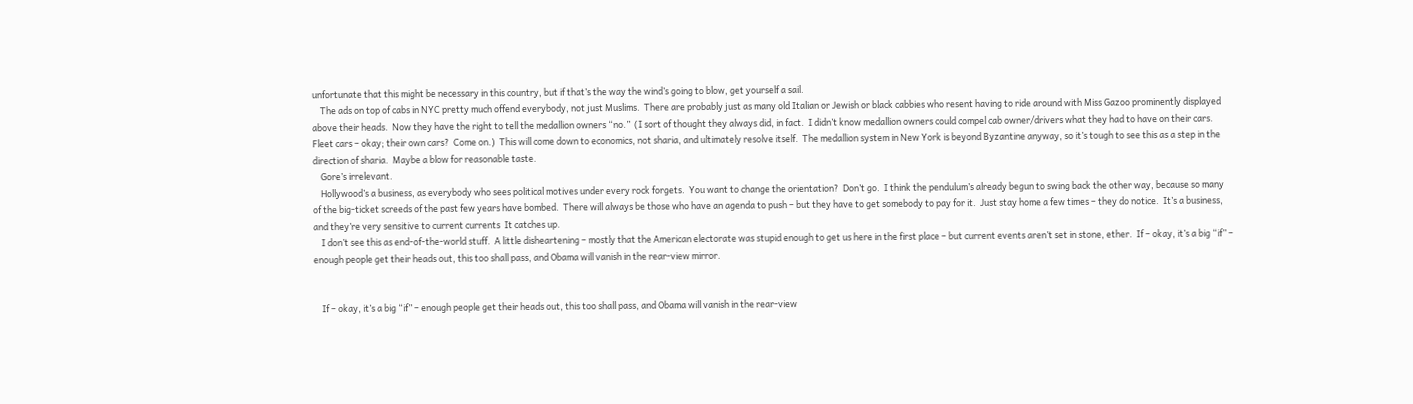unfortunate that this might be necessary in this country, but if that’s the way the wind’s going to blow, get yourself a sail.
    The ads on top of cabs in NYC pretty much offend everybody, not just Muslims.  There are probably just as many old Italian or Jewish or black cabbies who resent having to ride around with Miss Gazoo prominently displayed above their heads.  Now they have the right to tell the medallion owners “no.”  (I sort of thought they always did, in fact.  I didn’t know medallion owners could compel cab owner/drivers what they had to have on their cars.  Fleet cars – okay; their own cars?  Come on.)  This will come down to economics, not sharia, and ultimately resolve itself.  The medallion system in New York is beyond Byzantine anyway, so it’s tough to see this as a step in the direction of sharia.  Maybe a blow for reasonable taste.
    Gore’s irrelevant.
    Hollywood’s a business, as everybody who sees political motives under every rock forgets.  You want to change the orientation?  Don’t go.  I think the pendulum’s already begun to swing back the other way, because so many of the big-ticket screeds of the past few years have bombed.  There will always be those who have an agenda to push – but they have to get somebody to pay for it.  Just stay home a few times – they do notice.  It’s a business, and they’re very sensitive to current currents  It catches up.
    I don’t see this as end-of-the-world stuff.  A little disheartening – mostly that the American electorate was stupid enough to get us here in the first place – but current events aren’t set in stone, ether.  If – okay, it’s a big “if” – enough people get their heads out, this too shall pass, and Obama will vanish in the rear-view mirror.


    If – okay, it’s a big “if” – enough people get their heads out, this too shall pass, and Obama will vanish in the rear-view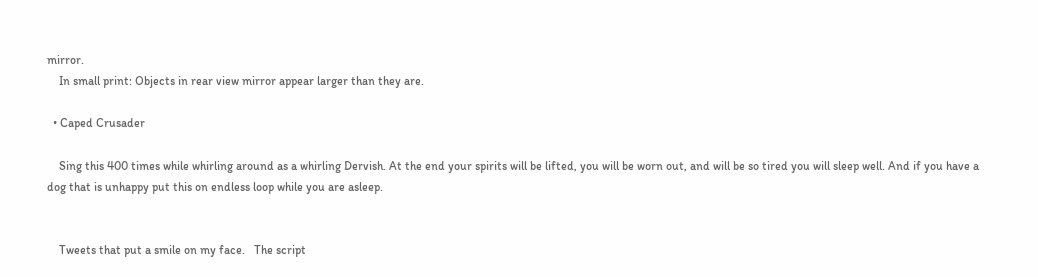mirror.
    In small print: Objects in rear view mirror appear larger than they are.

  • Caped Crusader

    Sing this 400 times while whirling around as a whirling Dervish. At the end your spirits will be lifted, you will be worn out, and will be so tired you will sleep well. And if you have a dog that is unhappy put this on endless loop while you are asleep.


    Tweets that put a smile on my face.   The script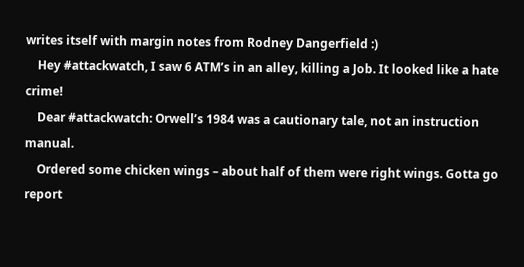writes itself with margin notes from Rodney Dangerfield :)
    Hey #attackwatch, I saw 6 ATM’s in an alley, killing a Job. It looked like a hate crime!
    Dear #attackwatch: Orwell’s 1984 was a cautionary tale, not an instruction manual.
    Ordered some chicken wings – about half of them were right wings. Gotta go report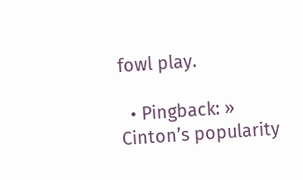fowl play.

  • Pingback: » Cinton’s popularity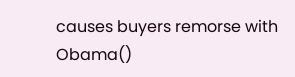causes buyers remorse with Obama()